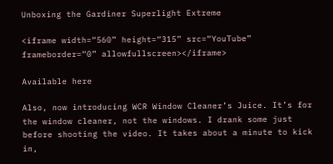Unboxing the Gardiner Superlight Extreme

<iframe width=“560” height=“315” src=“YouTube” frameborder=“0” allowfullscreen></iframe>

Available here

Also, now introducing WCR Window Cleaner’s Juice. It’s for the window cleaner, not the windows. I drank some just before shooting the video. It takes about a minute to kick in,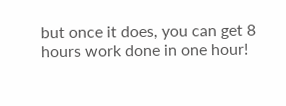but once it does, you can get 8 hours work done in one hour!